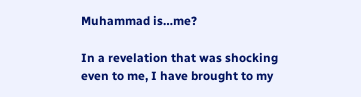Muhammad is…me?

In a revelation that was shocking even to me, I have brought to my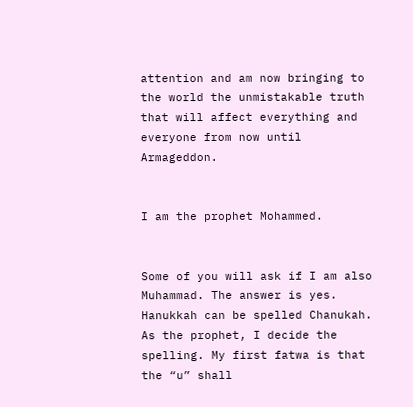attention and am now bringing to the world the unmistakable truth that will affect everything and everyone from now until Armageddon.


I am the prophet Mohammed.


Some of you will ask if I am also Muhammad. The answer is yes. Hanukkah can be spelled Chanukah. As the prophet, I decide the spelling. My first fatwa is that the “u” shall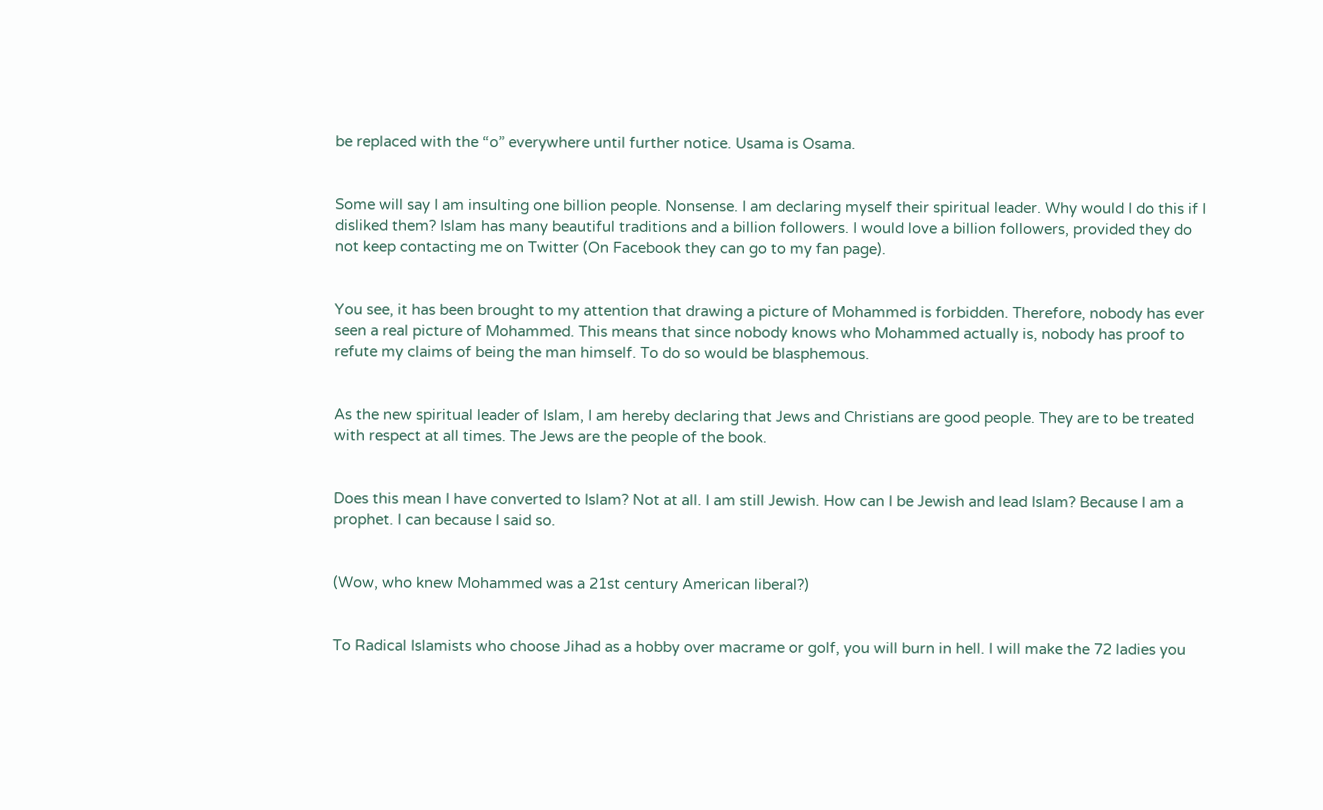be replaced with the “o” everywhere until further notice. Usama is Osama.


Some will say I am insulting one billion people. Nonsense. I am declaring myself their spiritual leader. Why would I do this if I disliked them? Islam has many beautiful traditions and a billion followers. I would love a billion followers, provided they do not keep contacting me on Twitter (On Facebook they can go to my fan page).


You see, it has been brought to my attention that drawing a picture of Mohammed is forbidden. Therefore, nobody has ever seen a real picture of Mohammed. This means that since nobody knows who Mohammed actually is, nobody has proof to refute my claims of being the man himself. To do so would be blasphemous.


As the new spiritual leader of Islam, I am hereby declaring that Jews and Christians are good people. They are to be treated with respect at all times. The Jews are the people of the book.


Does this mean I have converted to Islam? Not at all. I am still Jewish. How can I be Jewish and lead Islam? Because I am a prophet. I can because I said so.


(Wow, who knew Mohammed was a 21st century American liberal?)


To Radical Islamists who choose Jihad as a hobby over macrame or golf, you will burn in hell. I will make the 72 ladies you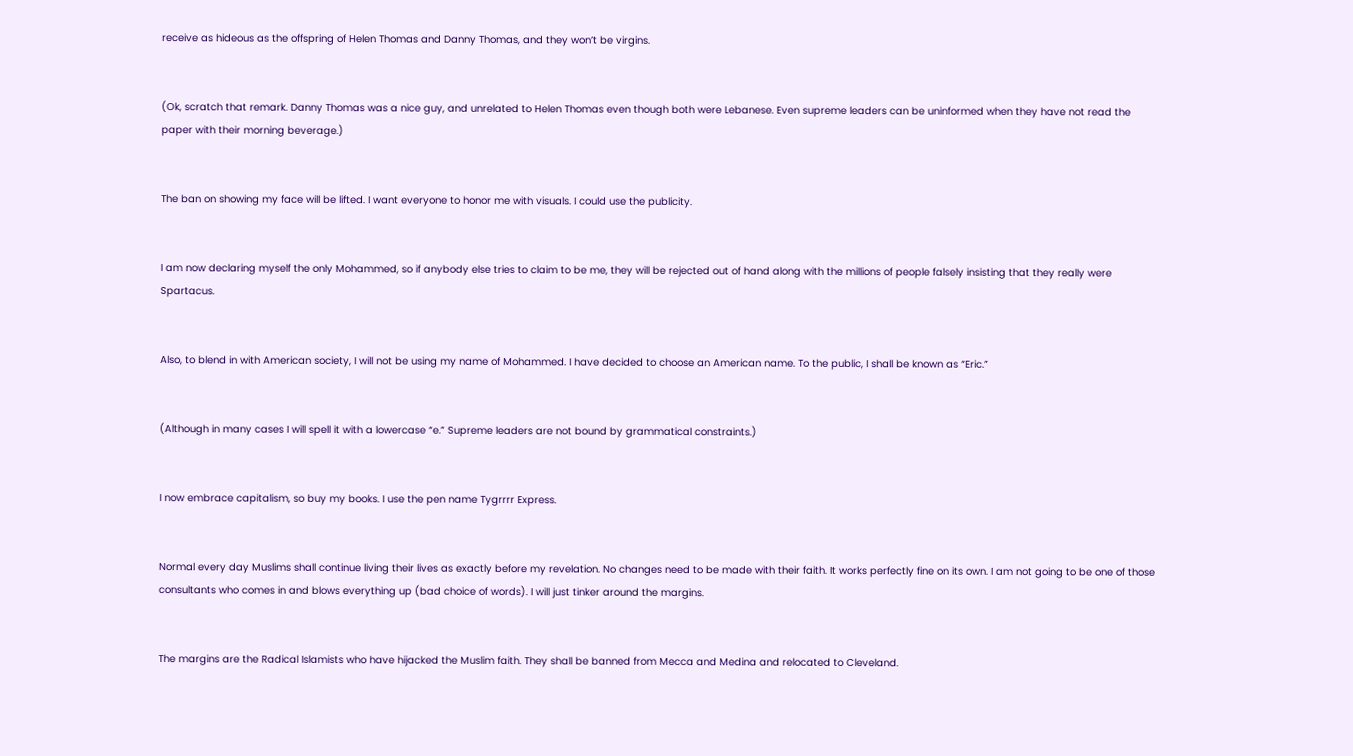receive as hideous as the offspring of Helen Thomas and Danny Thomas, and they won’t be virgins.


(Ok, scratch that remark. Danny Thomas was a nice guy, and unrelated to Helen Thomas even though both were Lebanese. Even supreme leaders can be uninformed when they have not read the paper with their morning beverage.)


The ban on showing my face will be lifted. I want everyone to honor me with visuals. I could use the publicity.


I am now declaring myself the only Mohammed, so if anybody else tries to claim to be me, they will be rejected out of hand along with the millions of people falsely insisting that they really were Spartacus.


Also, to blend in with American society, I will not be using my name of Mohammed. I have decided to choose an American name. To the public, I shall be known as “Eric.”


(Although in many cases I will spell it with a lowercase “e.” Supreme leaders are not bound by grammatical constraints.)


I now embrace capitalism, so buy my books. I use the pen name Tygrrrr Express.


Normal every day Muslims shall continue living their lives as exactly before my revelation. No changes need to be made with their faith. It works perfectly fine on its own. I am not going to be one of those consultants who comes in and blows everything up (bad choice of words). I will just tinker around the margins.


The margins are the Radical Islamists who have hijacked the Muslim faith. They shall be banned from Mecca and Medina and relocated to Cleveland.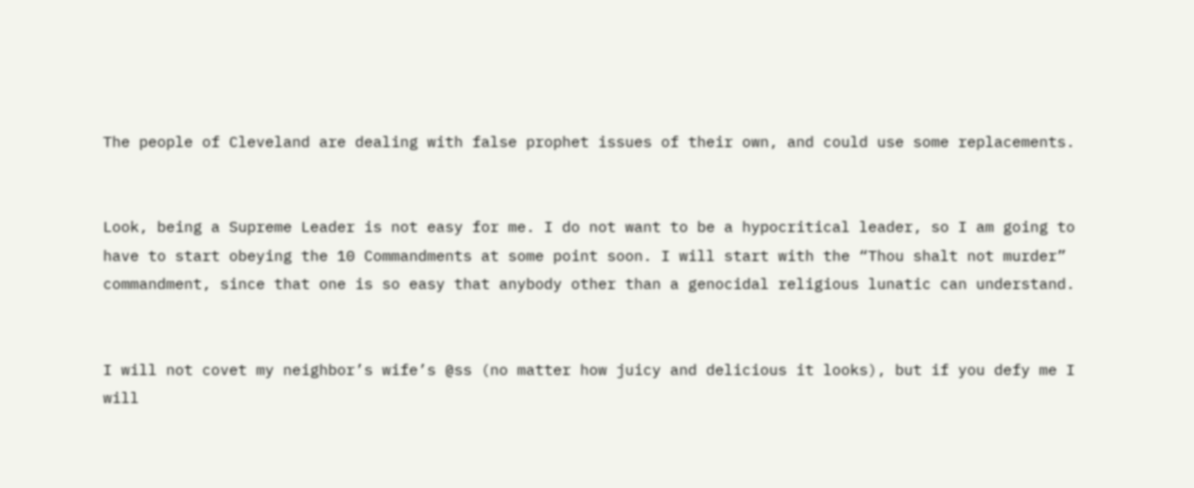The people of Cleveland are dealing with false prophet issues of their own, and could use some replacements.


Look, being a Supreme Leader is not easy for me. I do not want to be a hypocritical leader, so I am going to have to start obeying the 10 Commandments at some point soon. I will start with the “Thou shalt not murder” commandment, since that one is so easy that anybody other than a genocidal religious lunatic can understand.


I will not covet my neighbor’s wife’s @ss (no matter how juicy and delicious it looks), but if you defy me I will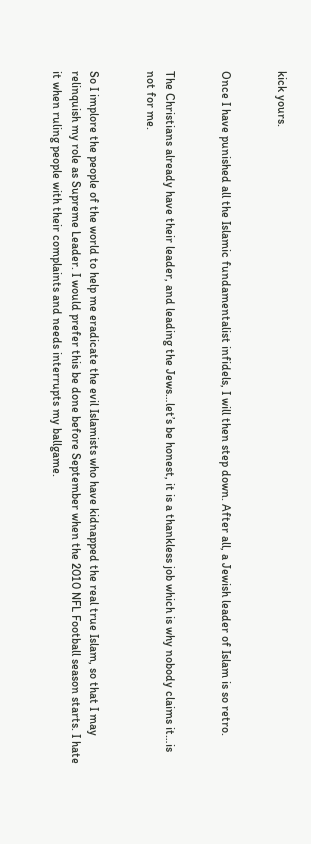kick yours.


Once I have punished all the Islamic fundamentalist infidels, I will then step down. After all, a Jewish leader of Islam is so retro.


The Christians already have their leader, and leading the Jews…let’s be honest, it is a thankless job which is why nobody claims it…is not for me.


So I implore the people of the world to help me eradicate the evil Islamists who have kidnapped the real true Islam, so that I may relinquish my role as Supreme Leader. I would prefer this be done before September when the 2010 NFL Football season starts. I hate it when ruling people with their complaints and needs interrupts my ballgame.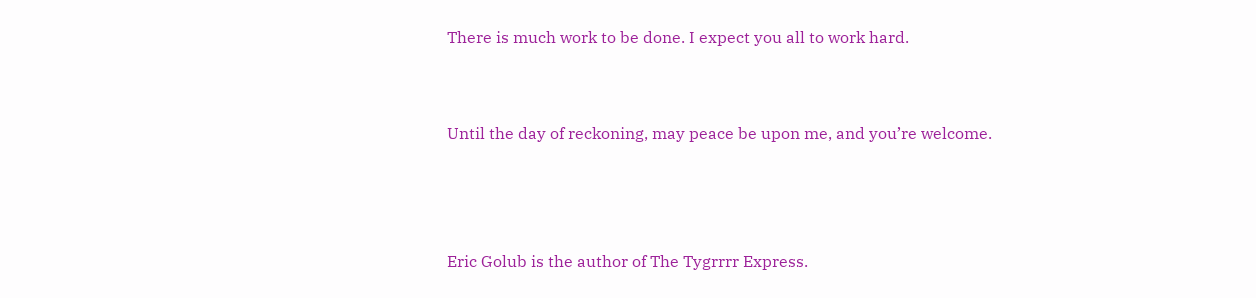There is much work to be done. I expect you all to work hard.


Until the day of reckoning, may peace be upon me, and you’re welcome.



Eric Golub is the author of The Tygrrrr Express.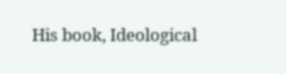His book, Ideological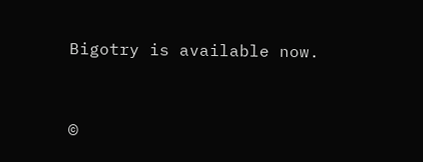Bigotry is available now.


©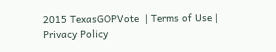2015 TexasGOPVote  | Terms of Use | Privacy Policy